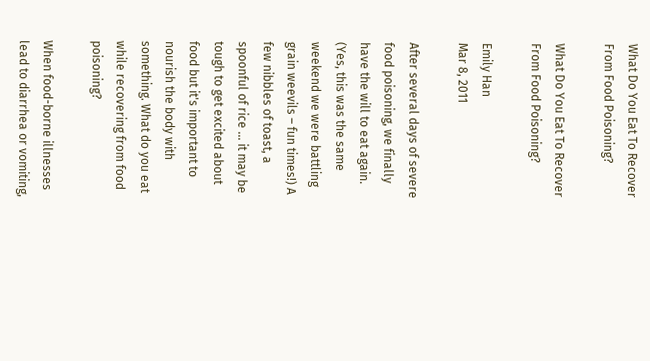What Do You Eat To Recover From Food Poisoning?

What Do You Eat To Recover From Food Poisoning?

Emily Han
Mar 8, 2011

After several days of severe food poisoning, we finally have the will to eat again. (Yes, this was the same weekend we were battling grain weevils – fun times!) A few nibbles of toast, a spoonful of rice ... it may be tough to get excited about food but it's important to nourish the body with something. What do you eat while recovering from food poisoning?

When food-borne illnesses lead to diarrhea or vomiting,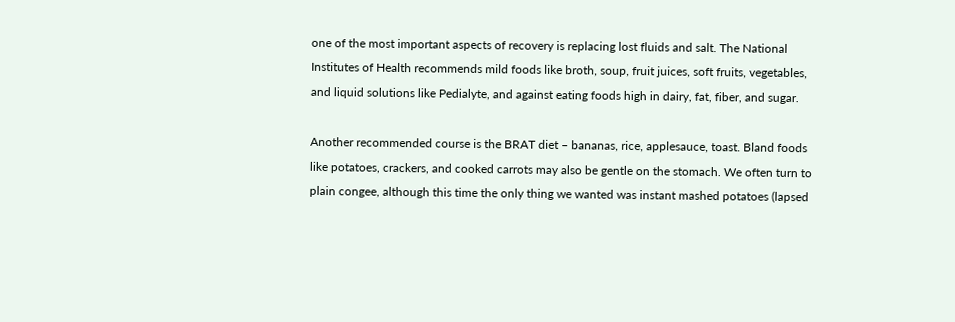one of the most important aspects of recovery is replacing lost fluids and salt. The National Institutes of Health recommends mild foods like broth, soup, fruit juices, soft fruits, vegetables, and liquid solutions like Pedialyte, and against eating foods high in dairy, fat, fiber, and sugar.

Another recommended course is the BRAT diet – bananas, rice, applesauce, toast. Bland foods like potatoes, crackers, and cooked carrots may also be gentle on the stomach. We often turn to plain congee, although this time the only thing we wanted was instant mashed potatoes (lapsed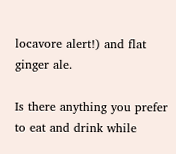locavore alert!) and flat ginger ale.

Is there anything you prefer to eat and drink while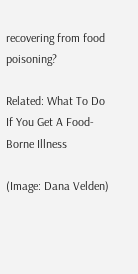recovering from food poisoning?

Related: What To Do If You Get A Food-Borne Illness

(Image: Dana Velden)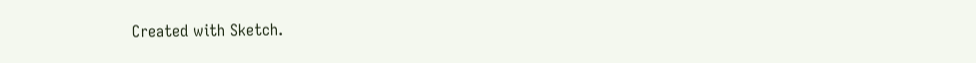Created with Sketch.